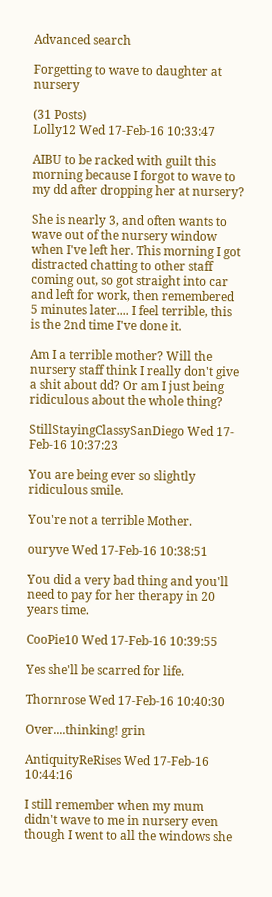Advanced search

Forgetting to wave to daughter at nursery

(31 Posts)
Lolly12 Wed 17-Feb-16 10:33:47

AIBU to be racked with guilt this morning because I forgot to wave to my dd after dropping her at nursery?

She is nearly 3, and often wants to wave out of the nursery window when I've left her. This morning I got distracted chatting to other staff coming out, so got straight into car and left for work, then remembered 5 minutes later.... I feel terrible, this is the 2nd time I've done it.

Am I a terrible mother? Will the nursery staff think I really don't give a shit about dd? Or am I just being ridiculous about the whole thing?

StillStayingClassySanDiego Wed 17-Feb-16 10:37:23

You are being ever so slightly ridiculous smile.

You're not a terrible Mother.

ouryve Wed 17-Feb-16 10:38:51

You did a very bad thing and you'll need to pay for her therapy in 20 years time.

CooPie10 Wed 17-Feb-16 10:39:55

Yes she'll be scarred for life.

Thornrose Wed 17-Feb-16 10:40:30

Over....thinking! grin

AntiquityReRises Wed 17-Feb-16 10:44:16

I still remember when my mum didn't wave to me in nursery even though I went to all the windows she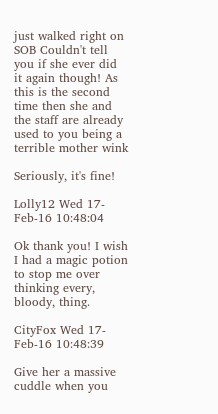just walked right on SOB Couldn't tell you if she ever did it again though! As this is the second time then she and the staff are already used to you being a terrible mother wink

Seriously, it's fine!

Lolly12 Wed 17-Feb-16 10:48:04

Ok thank you! I wish I had a magic potion to stop me over thinking every, bloody, thing.

CityFox Wed 17-Feb-16 10:48:39

Give her a massive cuddle when you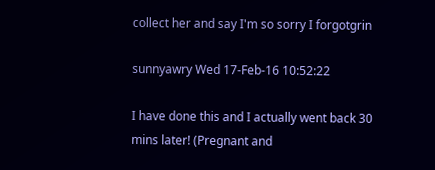collect her and say I'm so sorry I forgotgrin

sunnyawry Wed 17-Feb-16 10:52:22

I have done this and I actually went back 30 mins later! (Pregnant and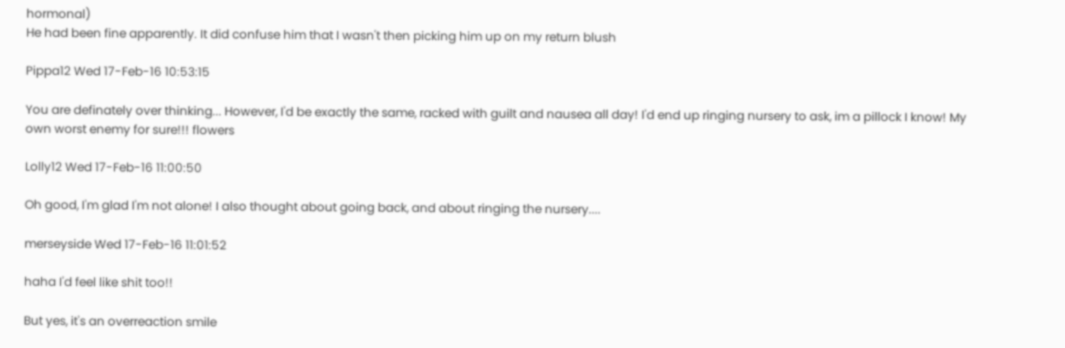hormonal)
He had been fine apparently. It did confuse him that I wasn't then picking him up on my return blush

Pippa12 Wed 17-Feb-16 10:53:15

You are definately over thinking... However, I'd be exactly the same, racked with guilt and nausea all day! I'd end up ringing nursery to ask, im a pillock I know! My own worst enemy for sure!!! flowers

Lolly12 Wed 17-Feb-16 11:00:50

Oh good, I'm glad I'm not alone! I also thought about going back, and about ringing the nursery....

merseyside Wed 17-Feb-16 11:01:52

haha I'd feel like shit too!!

But yes, it's an overreaction smile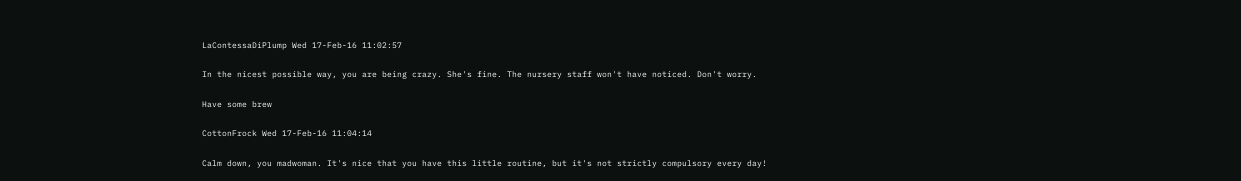LaContessaDiPlump Wed 17-Feb-16 11:02:57

In the nicest possible way, you are being crazy. She's fine. The nursery staff won't have noticed. Don't worry.

Have some brew

CottonFrock Wed 17-Feb-16 11:04:14

Calm down, you madwoman. It's nice that you have this little routine, but it's not strictly compulsory every day!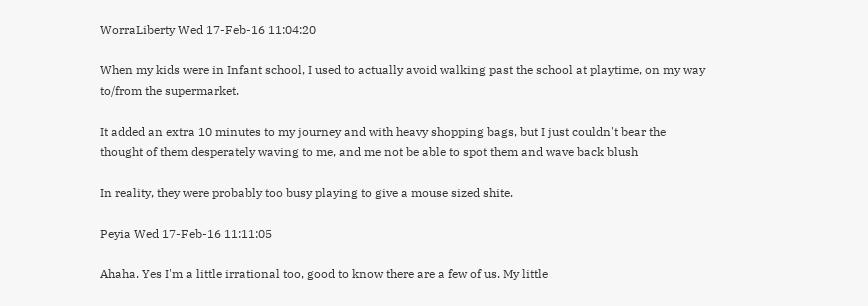WorraLiberty Wed 17-Feb-16 11:04:20

When my kids were in Infant school, I used to actually avoid walking past the school at playtime, on my way to/from the supermarket.

It added an extra 10 minutes to my journey and with heavy shopping bags, but I just couldn't bear the thought of them desperately waving to me, and me not be able to spot them and wave back blush

In reality, they were probably too busy playing to give a mouse sized shite.

Peyia Wed 17-Feb-16 11:11:05

Ahaha. Yes I'm a little irrational too, good to know there are a few of us. My little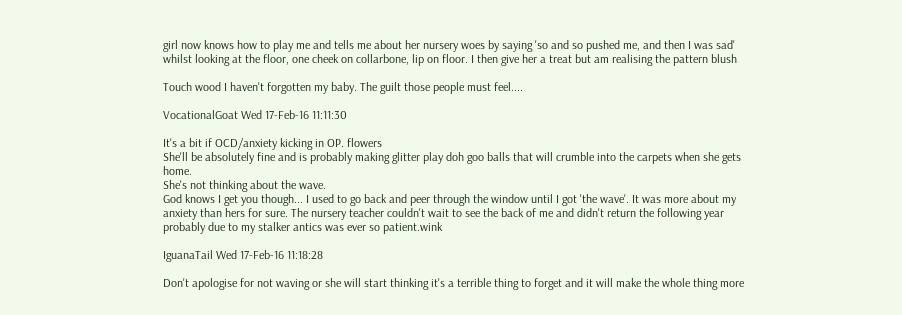girl now knows how to play me and tells me about her nursery woes by saying 'so and so pushed me, and then I was sad' whilst looking at the floor, one cheek on collarbone, lip on floor. I then give her a treat but am realising the pattern blush

Touch wood I haven't forgotten my baby. The guilt those people must feel....

VocationalGoat Wed 17-Feb-16 11:11:30

It's a bit if OCD/anxiety kicking in OP. flowers
She'll be absolutely fine and is probably making glitter play doh goo balls that will crumble into the carpets when she gets home.
She's not thinking about the wave.
God knows I get you though... I used to go back and peer through the window until I got 'the wave'. It was more about my anxiety than hers for sure. The nursery teacher couldn't wait to see the back of me and didn't return the following year probably due to my stalker antics was ever so patient.wink

IguanaTail Wed 17-Feb-16 11:18:28

Don't apologise for not waving or she will start thinking it's a terrible thing to forget and it will make the whole thing more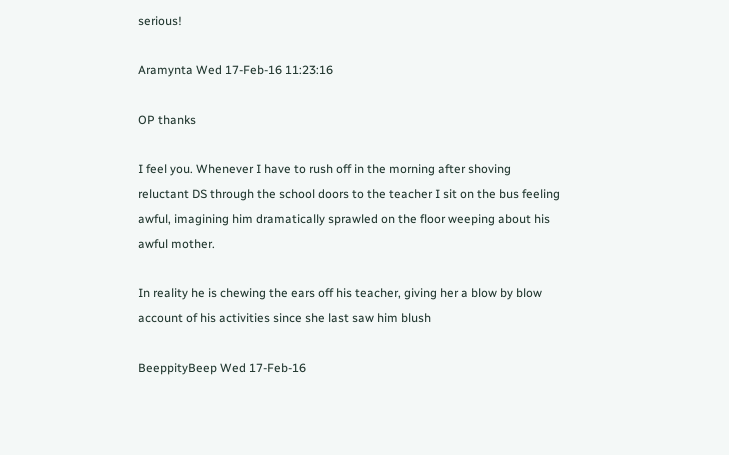serious!

Aramynta Wed 17-Feb-16 11:23:16

OP thanks

I feel you. Whenever I have to rush off in the morning after shoving reluctant DS through the school doors to the teacher I sit on the bus feeling awful, imagining him dramatically sprawled on the floor weeping about his awful mother.

In reality he is chewing the ears off his teacher, giving her a blow by blow account of his activities since she last saw him blush

BeeppityBeep Wed 17-Feb-16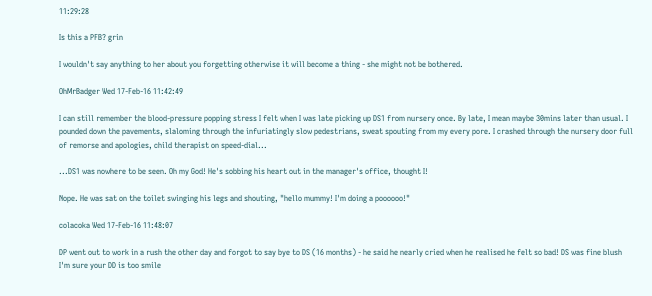11:29:28

Is this a PFB? grin

I wouldn't say anything to her about you forgetting otherwise it will become a thing - she might not be bothered.

OhMrBadger Wed 17-Feb-16 11:42:49

I can still remember the blood-pressure popping stress I felt when I was late picking up DS1 from nursery once. By late, I mean maybe 30mins later than usual. I pounded down the pavements, slaloming through the infuriatingly slow pedestrians, sweat spouting from my every pore. I crashed through the nursery door full of remorse and apologies, child therapist on speed-dial...

...DS1 was nowhere to be seen. Oh my God! He's sobbing his heart out in the manager's office, thought I!

Nope. He was sat on the toilet swinging his legs and shouting, "hello mummy! I'm doing a poooooo!"

colacoka Wed 17-Feb-16 11:48:07

DP went out to work in a rush the other day and forgot to say bye to DS (16 months) - he said he nearly cried when he realised he felt so bad! DS was fine blush I'm sure your DD is too smile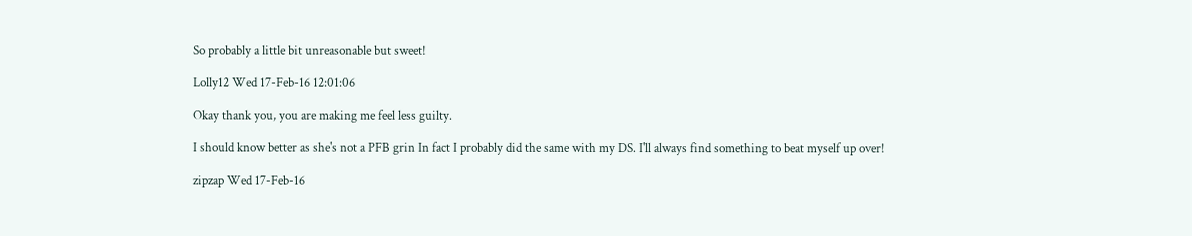So probably a little bit unreasonable but sweet!

Lolly12 Wed 17-Feb-16 12:01:06

Okay thank you, you are making me feel less guilty.

I should know better as she's not a PFB grin In fact I probably did the same with my DS. I'll always find something to beat myself up over!

zipzap Wed 17-Feb-16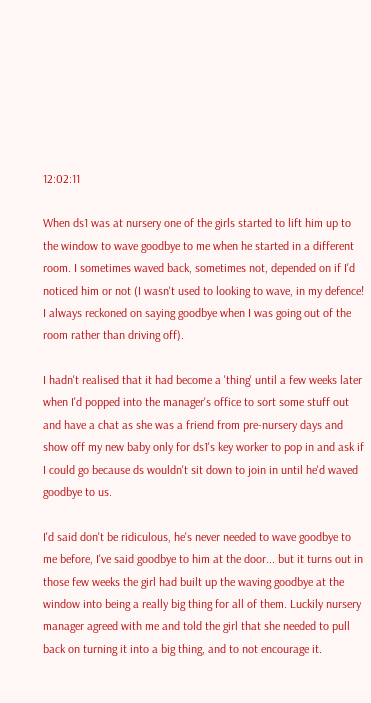12:02:11

When ds1 was at nursery one of the girls started to lift him up to the window to wave goodbye to me when he started in a different room. I sometimes waved back, sometimes not, depended on if I'd noticed him or not (I wasn't used to looking to wave, in my defence! I always reckoned on saying goodbye when I was going out of the room rather than driving off).

I hadn't realised that it had become a 'thing' until a few weeks later when I'd popped into the manager's office to sort some stuff out and have a chat as she was a friend from pre-nursery days and show off my new baby only for ds1's key worker to pop in and ask if I could go because ds wouldn't sit down to join in until he'd waved goodbye to us.

I'd said don't be ridiculous, he's never needed to wave goodbye to me before, I've said goodbye to him at the door... but it turns out in those few weeks the girl had built up the waving goodbye at the window into being a really big thing for all of them. Luckily nursery manager agreed with me and told the girl that she needed to pull back on turning it into a big thing, and to not encourage it.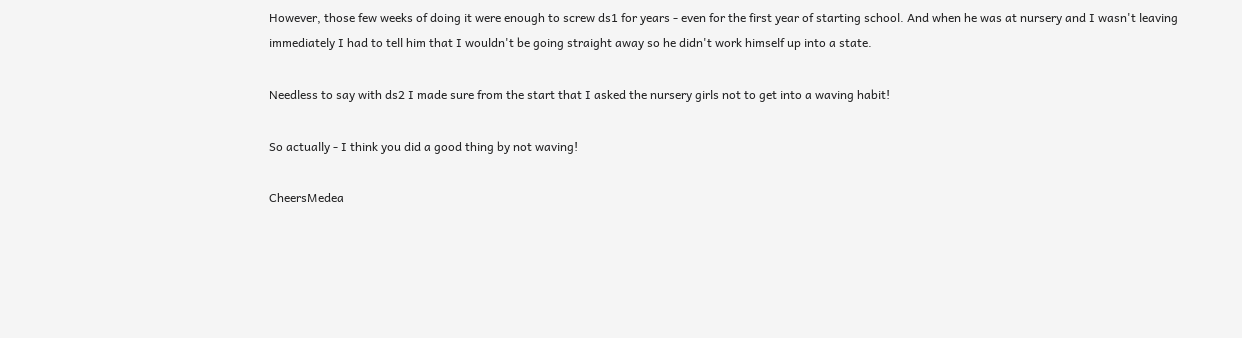However, those few weeks of doing it were enough to screw ds1 for years - even for the first year of starting school. And when he was at nursery and I wasn't leaving immediately I had to tell him that I wouldn't be going straight away so he didn't work himself up into a state.

Needless to say with ds2 I made sure from the start that I asked the nursery girls not to get into a waving habit!

So actually - I think you did a good thing by not waving!

CheersMedea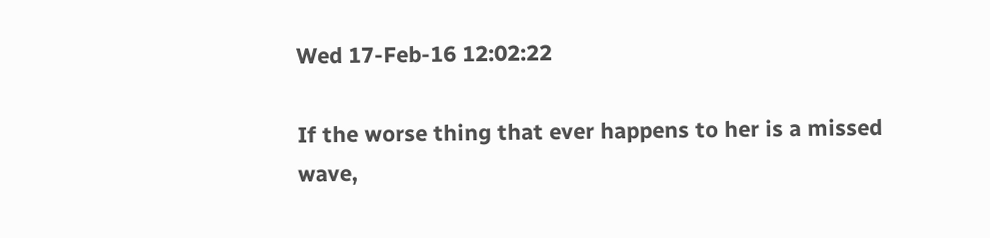Wed 17-Feb-16 12:02:22

If the worse thing that ever happens to her is a missed wave,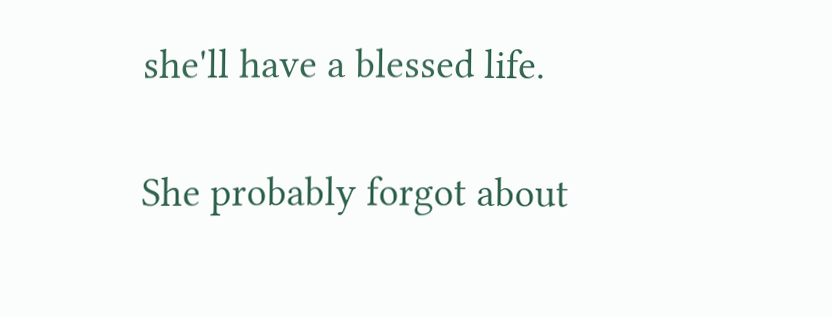she'll have a blessed life.

She probably forgot about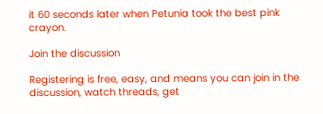it 60 seconds later when Petunia took the best pink crayon.

Join the discussion

Registering is free, easy, and means you can join in the discussion, watch threads, get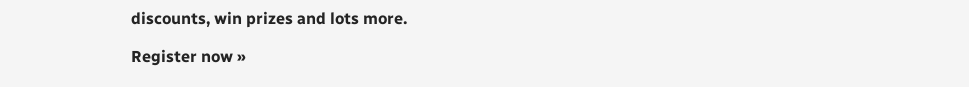discounts, win prizes and lots more.

Register now »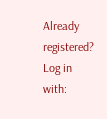Already registered? Log in with: